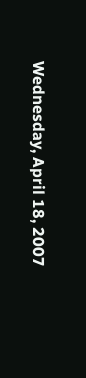Wednesday, April 18, 2007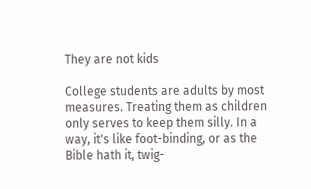They are not kids

College students are adults by most measures. Treating them as children only serves to keep them silly. In a way, it's like foot-binding, or as the Bible hath it, twig-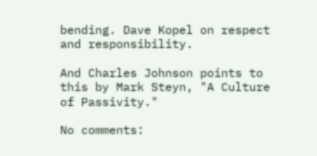bending. Dave Kopel on respect and responsibility.

And Charles Johnson points to this by Mark Steyn, "A Culture of Passivity."

No comments: